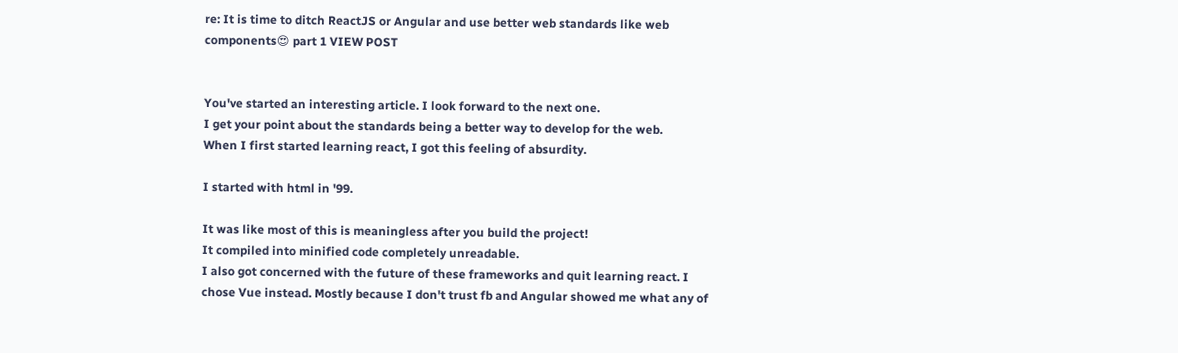re: It is time to ditch ReactJS or Angular and use better web standards like web components😍 part 1 VIEW POST


You've started an interesting article. I look forward to the next one.
I get your point about the standards being a better way to develop for the web.
When I first started learning react, I got this feeling of absurdity.

I started with html in '99.

It was like most of this is meaningless after you build the project!
It compiled into minified code completely unreadable.
I also got concerned with the future of these frameworks and quit learning react. I chose Vue instead. Mostly because I don't trust fb and Angular showed me what any of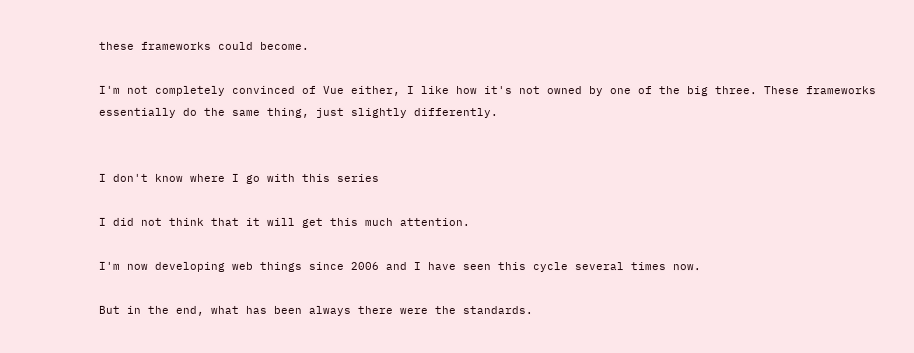these frameworks could become.

I'm not completely convinced of Vue either, I like how it's not owned by one of the big three. These frameworks essentially do the same thing, just slightly differently.


I don't know where I go with this series

I did not think that it will get this much attention.

I'm now developing web things since 2006 and I have seen this cycle several times now.

But in the end, what has been always there were the standards.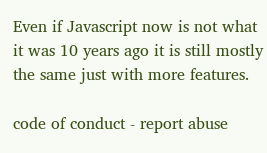Even if Javascript now is not what it was 10 years ago it is still mostly the same just with more features.

code of conduct - report abuse